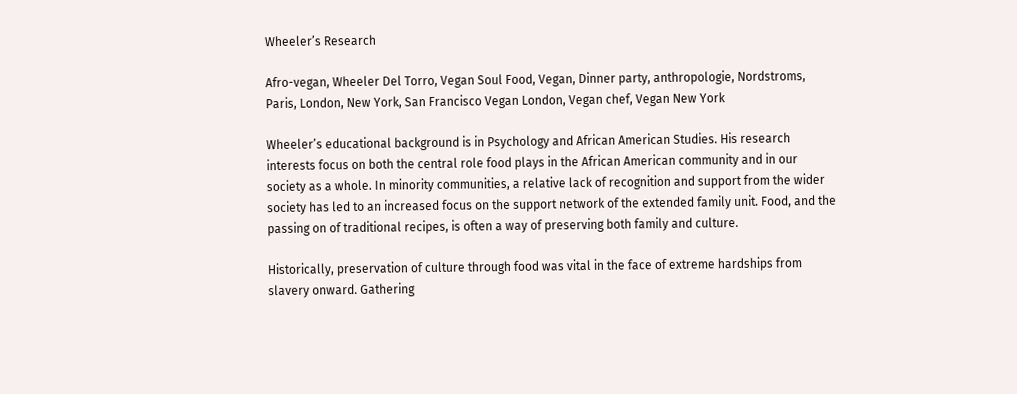Wheeler’s Research

Afro-vegan, Wheeler Del Torro, Vegan Soul Food, Vegan, Dinner party, anthropologie, Nordstroms, Paris, London, New York, San Francisco Vegan London, Vegan chef, Vegan New York

Wheeler’s educational background is in Psychology and African American Studies. His research interests focus on both the central role food plays in the African American community and in our society as a whole. In minority communities, a relative lack of recognition and support from the wider society has led to an increased focus on the support network of the extended family unit. Food, and the passing on of traditional recipes, is often a way of preserving both family and culture.

Historically, preservation of culture through food was vital in the face of extreme hardships from slavery onward. Gathering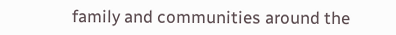family and communities around the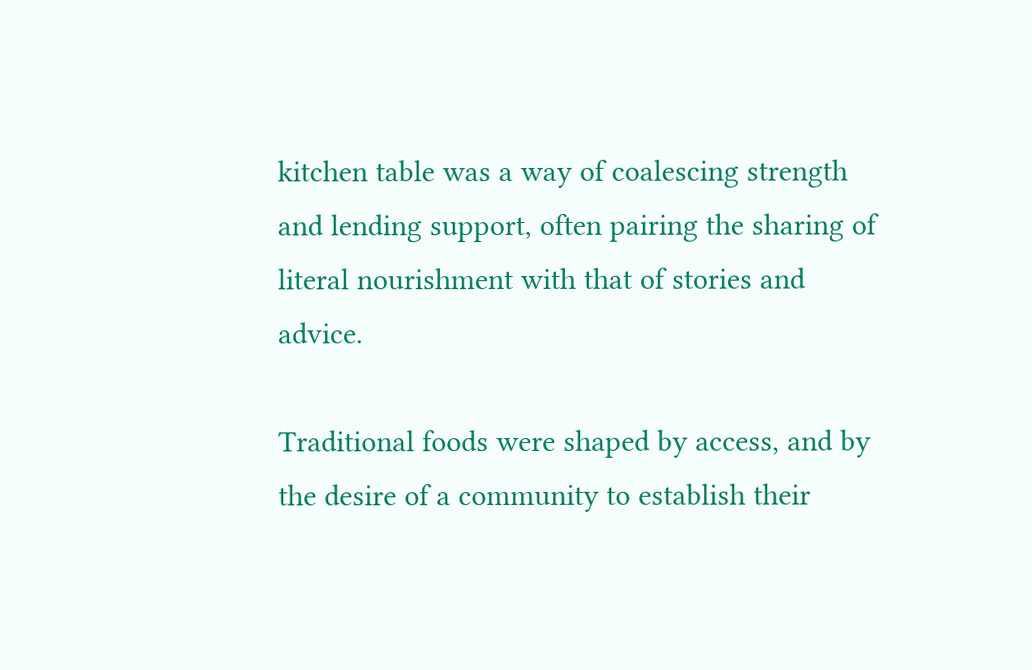kitchen table was a way of coalescing strength and lending support, often pairing the sharing of literal nourishment with that of stories and advice.

Traditional foods were shaped by access, and by the desire of a community to establish their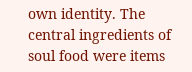own identity. The central ingredients of soul food were items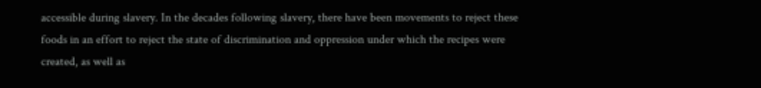accessible during slavery. In the decades following slavery, there have been movements to reject these foods in an effort to reject the state of discrimination and oppression under which the recipes were created, as well as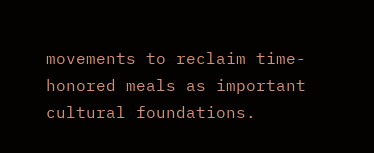movements to reclaim time-honored meals as important cultural foundations.